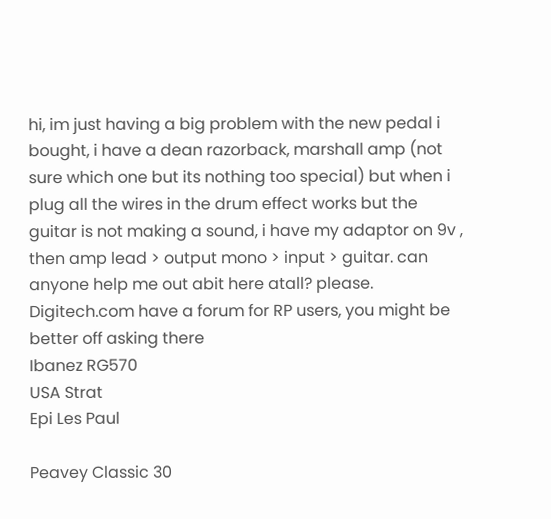hi, im just having a big problem with the new pedal i bought, i have a dean razorback, marshall amp (not sure which one but its nothing too special) but when i plug all the wires in the drum effect works but the guitar is not making a sound, i have my adaptor on 9v , then amp lead > output mono > input > guitar. can anyone help me out abit here atall? please.
Digitech.com have a forum for RP users, you might be better off asking there
Ibanez RG570
USA Strat
Epi Les Paul

Peavey Classic 30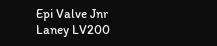Epi Valve Jnr
Laney LV200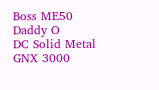Boss ME50
Daddy O
DC Solid Metal
GNX 3000